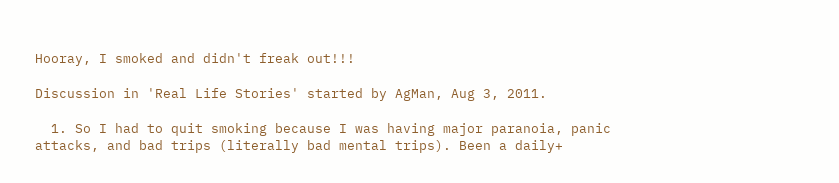Hooray, I smoked and didn't freak out!!!

Discussion in 'Real Life Stories' started by AgMan, Aug 3, 2011.

  1. So I had to quit smoking because I was having major paranoia, panic attacks, and bad trips (literally bad mental trips). Been a daily+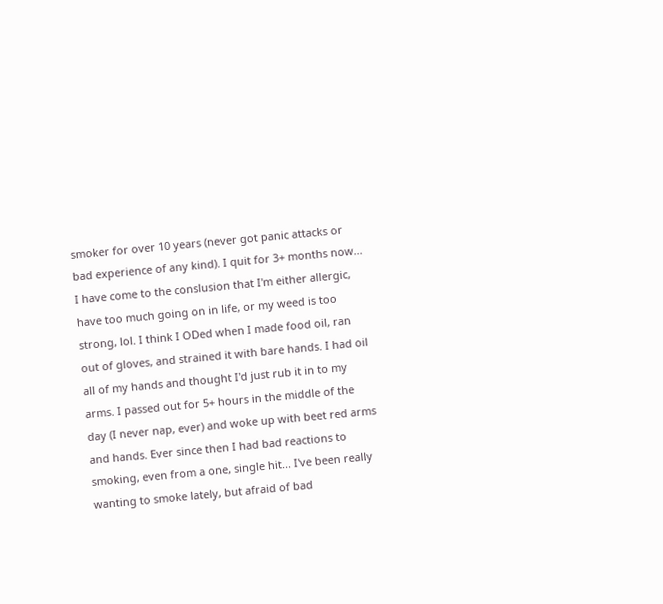smoker for over 10 years (never got panic attacks or bad experience of any kind). I quit for 3+ months now... I have come to the conslusion that I'm either allergic, have too much going on in life, or my weed is too strong, lol. I think I ODed when I made food oil, ran out of gloves, and strained it with bare hands. I had oil all of my hands and thought I'd just rub it in to my arms. I passed out for 5+ hours in the middle of the day (I never nap, ever) and woke up with beet red arms and hands. Ever since then I had bad reactions to smoking, even from a one, single hit... I've been really wanting to smoke lately, but afraid of bad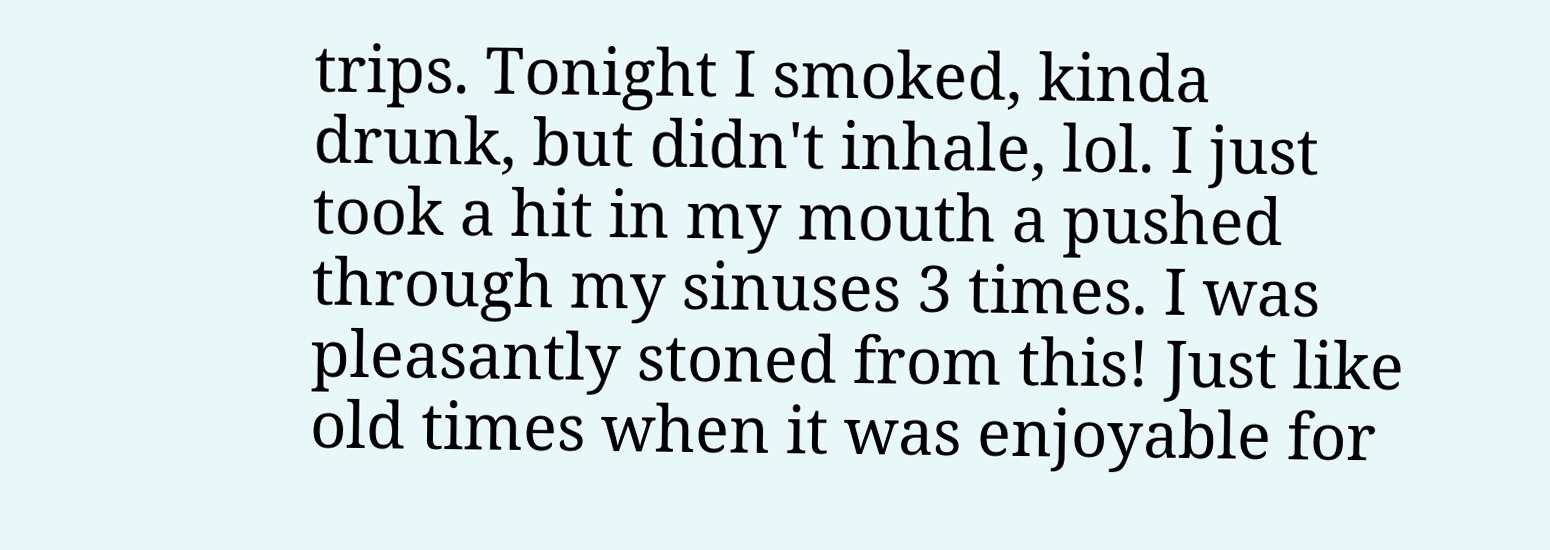trips. Tonight I smoked, kinda drunk, but didn't inhale, lol. I just took a hit in my mouth a pushed through my sinuses 3 times. I was pleasantly stoned from this! Just like old times when it was enjoyable for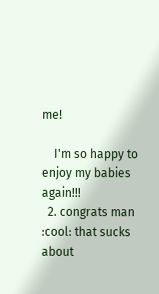me!

    I'm so happy to enjoy my babies again!!!
  2. congrats man :cool: that sucks about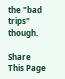the "bad trips" though.

Share This Page